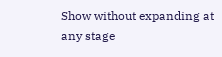Show without expanding at any stage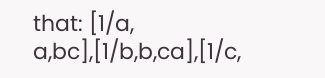that: [1/a, a,bc],[1/b,b,ca],[1/c,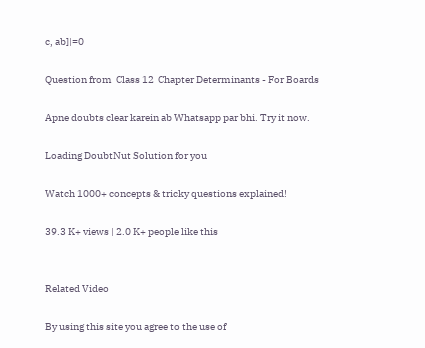c, ab]|=0

Question from  Class 12  Chapter Determinants - For Boards

Apne doubts clear karein ab Whatsapp par bhi. Try it now.

Loading DoubtNut Solution for you

Watch 1000+ concepts & tricky questions explained!

39.3 K+ views | 2.0 K+ people like this


Related Video

By using this site you agree to the use of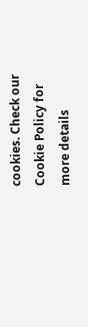cookies. Check our Cookie Policy for more details